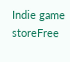Indie game storeFree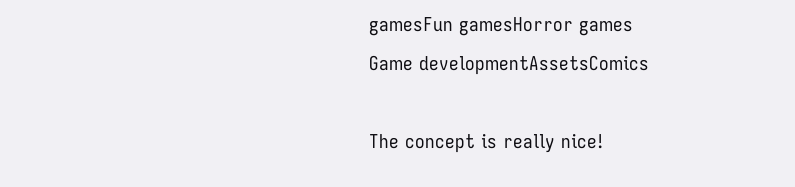gamesFun gamesHorror games
Game developmentAssetsComics

The concept is really nice!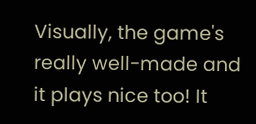Visually, the game's really well-made and it plays nice too! It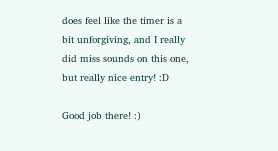does feel like the timer is a bit unforgiving, and I really did miss sounds on this one, but really nice entry! :D

Good job there! :)